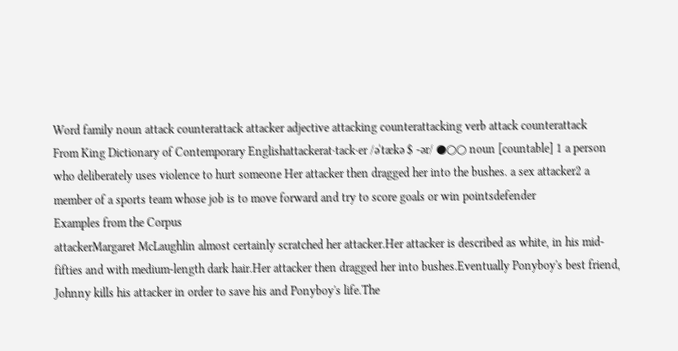Word family noun attack counterattack attacker adjective attacking counterattacking verb attack counterattack
From King Dictionary of Contemporary Englishattackerat‧tack‧er /əˈtækə $ -ər/ ●○○ noun [countable] 1 a person who deliberately uses violence to hurt someone Her attacker then dragged her into the bushes. a sex attacker2 a member of a sports team whose job is to move forward and try to score goals or win pointsdefender
Examples from the Corpus
attackerMargaret McLaughlin almost certainly scratched her attacker.Her attacker is described as white, in his mid-fifties and with medium-length dark hair.Her attacker then dragged her into bushes.Eventually Ponyboy's best friend, Johnny kills his attacker in order to save his and Ponyboy's life.The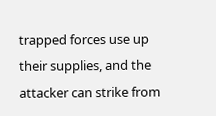trapped forces use up their supplies, and the attacker can strike from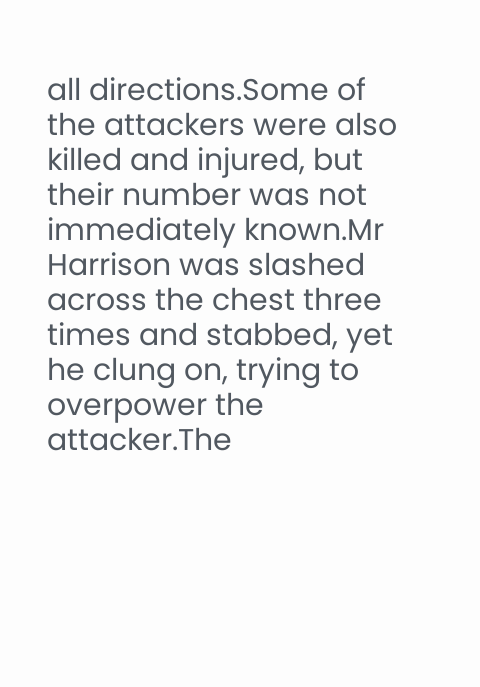all directions.Some of the attackers were also killed and injured, but their number was not immediately known.Mr Harrison was slashed across the chest three times and stabbed, yet he clung on, trying to overpower the attacker.The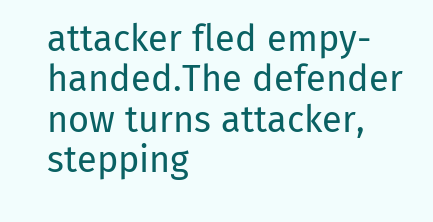attacker fled empy-handed.The defender now turns attacker, stepping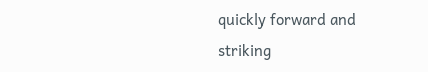quickly forward and striking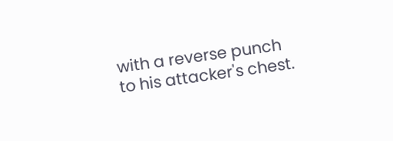with a reverse punch to his attacker's chest.